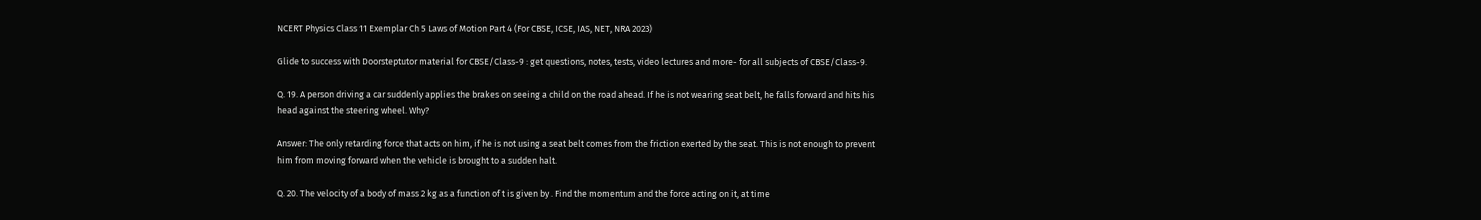NCERT Physics Class 11 Exemplar Ch 5 Laws of Motion Part 4 (For CBSE, ICSE, IAS, NET, NRA 2023)

Glide to success with Doorsteptutor material for CBSE/Class-9 : get questions, notes, tests, video lectures and more- for all subjects of CBSE/Class-9.

Q. 19. A person driving a car suddenly applies the brakes on seeing a child on the road ahead. If he is not wearing seat belt, he falls forward and hits his head against the steering wheel. Why?

Answer: The only retarding force that acts on him, if he is not using a seat belt comes from the friction exerted by the seat. This is not enough to prevent him from moving forward when the vehicle is brought to a sudden halt.

Q. 20. The velocity of a body of mass 2 kg as a function of t is given by . Find the momentum and the force acting on it, at time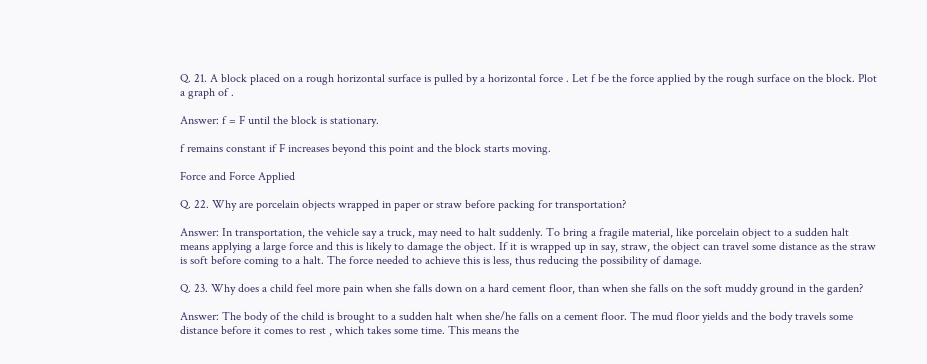Q. 21. A block placed on a rough horizontal surface is pulled by a horizontal force . Let f be the force applied by the rough surface on the block. Plot a graph of .

Answer: f = F until the block is stationary.

f remains constant if F increases beyond this point and the block starts moving.

Force and Force Applied

Q. 22. Why are porcelain objects wrapped in paper or straw before packing for transportation?

Answer: In transportation, the vehicle say a truck, may need to halt suddenly. To bring a fragile material, like porcelain object to a sudden halt means applying a large force and this is likely to damage the object. If it is wrapped up in say, straw, the object can travel some distance as the straw is soft before coming to a halt. The force needed to achieve this is less, thus reducing the possibility of damage.

Q. 23. Why does a child feel more pain when she falls down on a hard cement floor, than when she falls on the soft muddy ground in the garden?

Answer: The body of the child is brought to a sudden halt when she/he falls on a cement floor. The mud floor yields and the body travels some distance before it comes to rest , which takes some time. This means the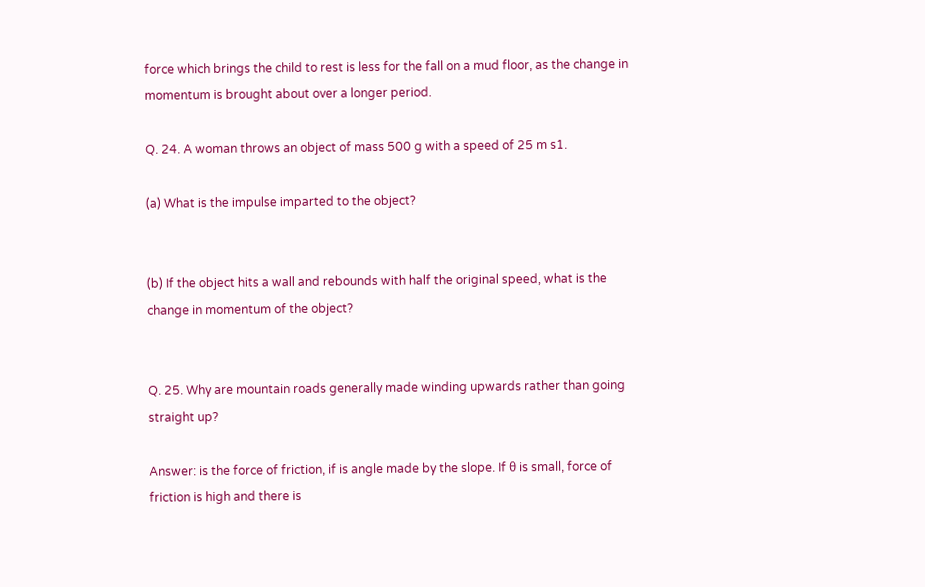force which brings the child to rest is less for the fall on a mud floor, as the change in momentum is brought about over a longer period.

Q. 24. A woman throws an object of mass 500 g with a speed of 25 m s1.

(a) What is the impulse imparted to the object?


(b) If the object hits a wall and rebounds with half the original speed, what is the change in momentum of the object?


Q. 25. Why are mountain roads generally made winding upwards rather than going straight up?

Answer: is the force of friction, if is angle made by the slope. If θ is small, force of friction is high and there is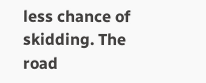less chance of skidding. The road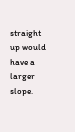straight up would have a larger slope.